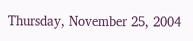Thursday, November 25, 2004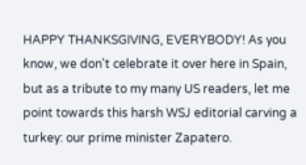HAPPY THANKSGIVING, EVERYBODY! As you know, we don't celebrate it over here in Spain, but as a tribute to my many US readers, let me point towards this harsh WSJ editorial carving a turkey: our prime minister Zapatero.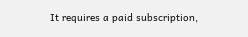It requires a paid subscription,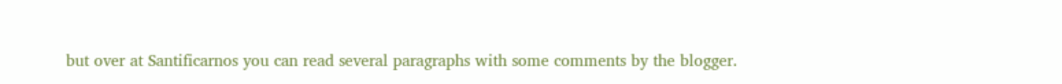but over at Santificarnos you can read several paragraphs with some comments by the blogger.